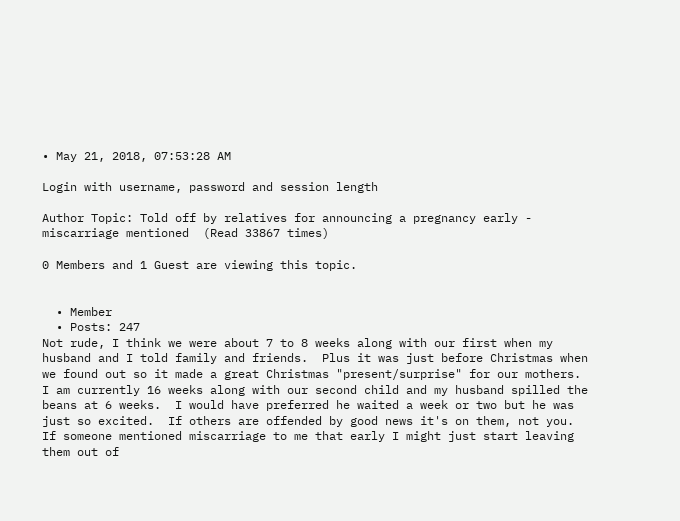• May 21, 2018, 07:53:28 AM

Login with username, password and session length

Author Topic: Told off by relatives for announcing a pregnancy early - miscarriage mentioned  (Read 33867 times)

0 Members and 1 Guest are viewing this topic.


  • Member
  • Posts: 247
Not rude, I think we were about 7 to 8 weeks along with our first when my husband and I told family and friends.  Plus it was just before Christmas when we found out so it made a great Christmas "present/surprise" for our mothers.  I am currently 16 weeks along with our second child and my husband spilled the beans at 6 weeks.  I would have preferred he waited a week or two but he was just so excited.  If others are offended by good news it's on them, not you.  If someone mentioned miscarriage to me that early I might just start leaving them out of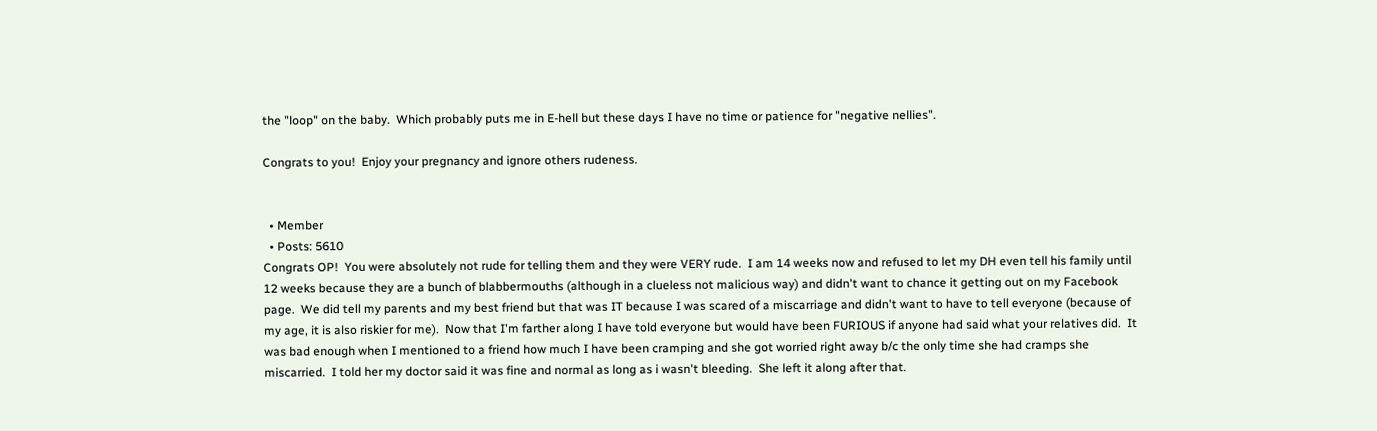the "loop" on the baby.  Which probably puts me in E-hell but these days I have no time or patience for "negative nellies".

Congrats to you!  Enjoy your pregnancy and ignore others rudeness.


  • Member
  • Posts: 5610
Congrats OP!  You were absolutely not rude for telling them and they were VERY rude.  I am 14 weeks now and refused to let my DH even tell his family until 12 weeks because they are a bunch of blabbermouths (although in a clueless not malicious way) and didn't want to chance it getting out on my Facebook page.  We did tell my parents and my best friend but that was IT because I was scared of a miscarriage and didn't want to have to tell everyone (because of my age, it is also riskier for me).  Now that I'm farther along I have told everyone but would have been FURIOUS if anyone had said what your relatives did.  It was bad enough when I mentioned to a friend how much I have been cramping and she got worried right away b/c the only time she had cramps she miscarried.  I told her my doctor said it was fine and normal as long as i wasn't bleeding.  She left it along after that.